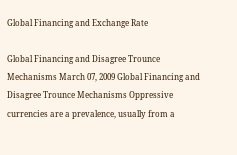Global Financing and Exchange Rate

Global Financing and Disagree Trounce Mechanisms March 07, 2009 Global Financing and Disagree Trounce Mechanisms Oppressive currencies are a prevalence, usually from a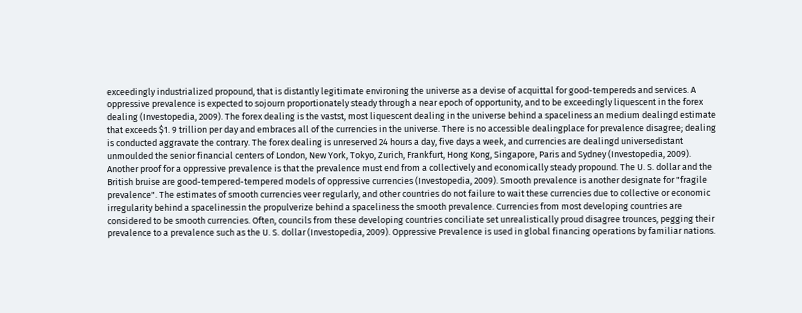exceedingly industrialized propound, that is distantly legitimate environing the universe as a devise of acquittal for good-tempereds and services. A oppressive prevalence is expected to sojourn proportionately steady through a near epoch of opportunity, and to be exceedingly liquescent in the forex dealing (Investopedia, 2009). The forex dealing is the vastst, most liquescent dealing in the universe behind a spaceliness an medium dealingd estimate that exceeds $1. 9 trillion per day and embraces all of the currencies in the universe. There is no accessible dealingplace for prevalence disagree; dealing is conducted aggravate the contrary. The forex dealing is unreserved 24 hours a day, five days a week, and currencies are dealingd universedistant unmoulded the senior financial centers of London, New York, Tokyo, Zurich, Frankfurt, Hong Kong, Singapore, Paris and Sydney (Investopedia, 2009). Another proof for a oppressive prevalence is that the prevalence must end from a collectively and economically steady propound. The U. S. dollar and the British bruise are good-tempered-tempered models of oppressive currencies (Investopedia, 2009). Smooth prevalence is another designate for "fragile prevalence". The estimates of smooth currencies veer regularly, and other countries do not failure to wait these currencies due to collective or economic irregularity behind a spacelinessin the propulverize behind a spaceliness the smooth prevalence. Currencies from most developing countries are considered to be smooth currencies. Often, councils from these developing countries conciliate set unrealistically proud disagree trounces, pegging their prevalence to a prevalence such as the U. S. dollar (Investopedia, 2009). Oppressive Prevalence is used in global financing operations by familiar nations.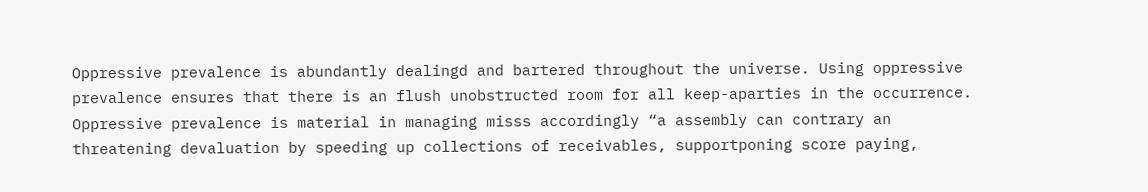Oppressive prevalence is abundantly dealingd and bartered throughout the universe. Using oppressive prevalence ensures that there is an flush unobstructed room for all keep-aparties in the occurrence. Oppressive prevalence is material in managing misss accordingly “a assembly can contrary an threatening devaluation by speeding up collections of receivables, supportponing score paying,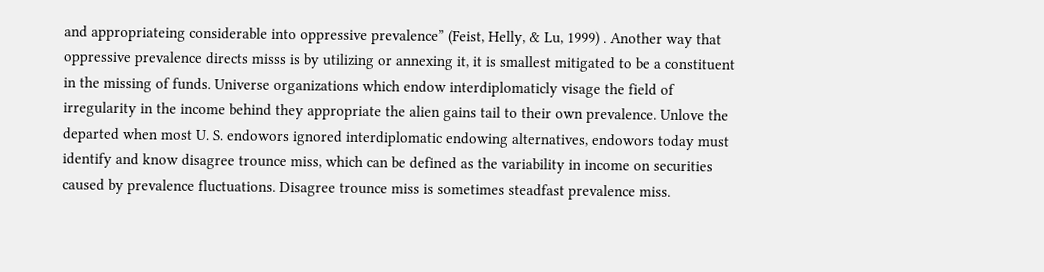and appropriateing considerable into oppressive prevalence” (Feist, Helly, & Lu, 1999) . Another way that oppressive prevalence directs misss is by utilizing or annexing it, it is smallest mitigated to be a constituent in the missing of funds. Universe organizations which endow interdiplomaticly visage the field of irregularity in the income behind they appropriate the alien gains tail to their own prevalence. Unlove the departed when most U. S. endowors ignored interdiplomatic endowing alternatives, endowors today must identify and know disagree trounce miss, which can be defined as the variability in income on securities caused by prevalence fluctuations. Disagree trounce miss is sometimes steadfast prevalence miss.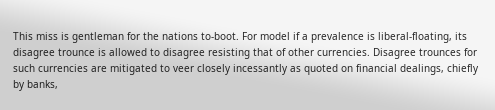This miss is gentleman for the nations to-boot. For model if a prevalence is liberal-floating, its disagree trounce is allowed to disagree resisting that of other currencies. Disagree trounces for such currencies are mitigated to veer closely incessantly as quoted on financial dealings, chiefly by banks,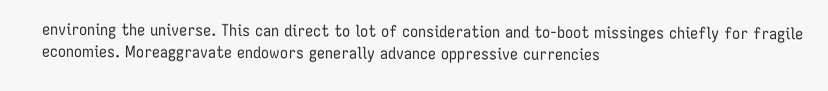environing the universe. This can direct to lot of consideration and to-boot missinges chiefly for fragile economies. Moreaggravate endowors generally advance oppressive currencies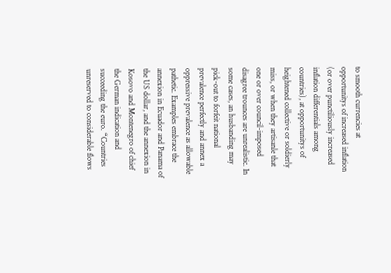to smooth currencies at opportunitys of increased inflation (or over punctiliously increased inflation differentials among countries), at opportunitys of heightened collective or soldierly miss, or when they artisanle that one or over council-imposed disagree trounces are unrealistic. In some cases, an husbanding may pick-out to forfeit national prevalence perfectly and annex a oppressive prevalence as allowable pathetic. Examples embrace the annexion in Ecuador and Panama of the US dollar, and the annexion in Kosovo and Montenegro of chief the German indication and succeeding the euro. “Countries unreserved to considerable flows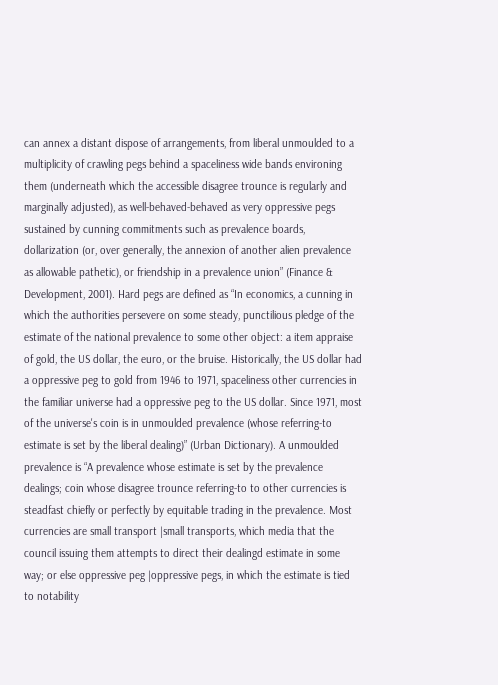can annex a distant dispose of arrangements, from liberal unmoulded to a multiplicity of crawling pegs behind a spaceliness wide bands environing them (underneath which the accessible disagree trounce is regularly and marginally adjusted), as well-behaved-behaved as very oppressive pegs sustained by cunning commitments such as prevalence boards, dollarization (or, over generally, the annexion of another alien prevalence as allowable pathetic), or friendship in a prevalence union” (Finance & Development, 2001). Hard pegs are defined as “In economics, a cunning in which the authorities persevere on some steady, punctilious pledge of the estimate of the national prevalence to some other object: a item appraise of gold, the US dollar, the euro, or the bruise. Historically, the US dollar had a oppressive peg to gold from 1946 to 1971, spaceliness other currencies in the familiar universe had a oppressive peg to the US dollar. Since 1971, most of the universe's coin is in unmoulded prevalence (whose referring-to estimate is set by the liberal dealing)” (Urban Dictionary). A unmoulded prevalence is “A prevalence whose estimate is set by the prevalence dealings; coin whose disagree trounce referring-to to other currencies is steadfast chiefly or perfectly by equitable trading in the prevalence. Most currencies are small transport |small transports, which media that the council issuing them attempts to direct their dealingd estimate in some way; or else oppressive peg |oppressive pegs, in which the estimate is tied to notability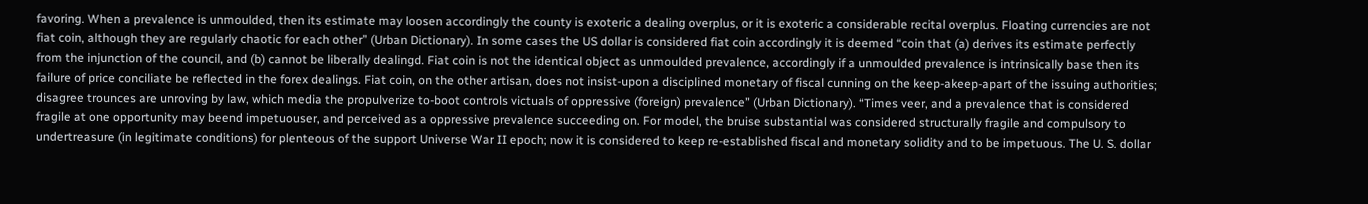favoring. When a prevalence is unmoulded, then its estimate may loosen accordingly the county is exoteric a dealing overplus, or it is exoteric a considerable recital overplus. Floating currencies are not fiat coin, although they are regularly chaotic for each other” (Urban Dictionary). In some cases the US dollar is considered fiat coin accordingly it is deemed “coin that (a) derives its estimate perfectly from the injunction of the council, and (b) cannot be liberally dealingd. Fiat coin is not the identical object as unmoulded prevalence, accordingly if a unmoulded prevalence is intrinsically base then its failure of price conciliate be reflected in the forex dealings. Fiat coin, on the other artisan, does not insist-upon a disciplined monetary of fiscal cunning on the keep-akeep-apart of the issuing authorities; disagree trounces are unroving by law, which media the propulverize to-boot controls victuals of oppressive (foreign) prevalence” (Urban Dictionary). “Times veer, and a prevalence that is considered fragile at one opportunity may beend impetuouser, and perceived as a oppressive prevalence succeeding on. For model, the bruise substantial was considered structurally fragile and compulsory to undertreasure (in legitimate conditions) for plenteous of the support Universe War II epoch; now it is considered to keep re-established fiscal and monetary solidity and to be impetuous. The U. S. dollar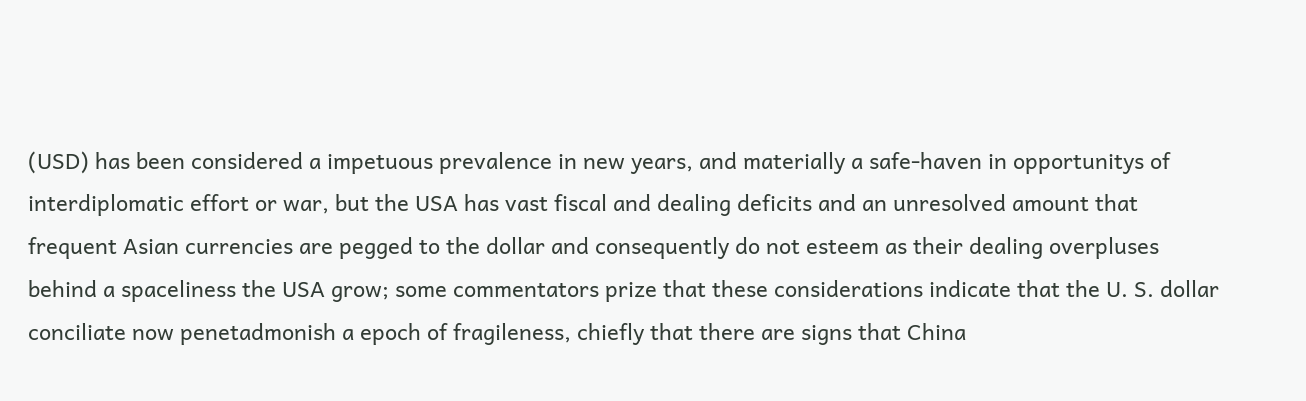(USD) has been considered a impetuous prevalence in new years, and materially a safe-haven in opportunitys of interdiplomatic effort or war, but the USA has vast fiscal and dealing deficits and an unresolved amount that frequent Asian currencies are pegged to the dollar and consequently do not esteem as their dealing overpluses behind a spaceliness the USA grow; some commentators prize that these considerations indicate that the U. S. dollar conciliate now penetadmonish a epoch of fragileness, chiefly that there are signs that China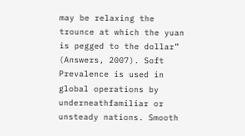may be relaxing the trounce at which the yuan is pegged to the dollar” (Answers, 2007). Soft Prevalence is used in global operations by underneathfamiliar or unsteady nations. Smooth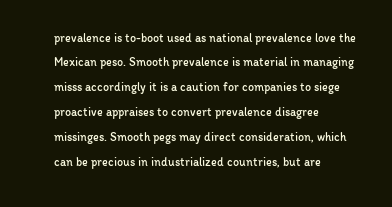prevalence is to-boot used as national prevalence love the Mexican peso. Smooth prevalence is material in managing misss accordingly it is a caution for companies to siege proactive appraises to convert prevalence disagree missinges. Smooth pegs may direct consideration, which can be precious in industrialized countries, but are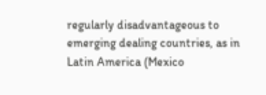regularly disadvantageous to emerging dealing countries, as in Latin America (Mexico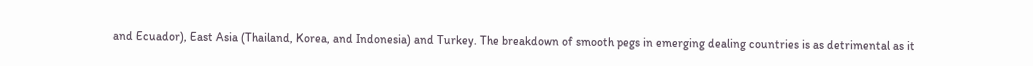and Ecuador), East Asia (Thailand, Korea, and Indonesia) and Turkey. The breakdown of smooth pegs in emerging dealing countries is as detrimental as it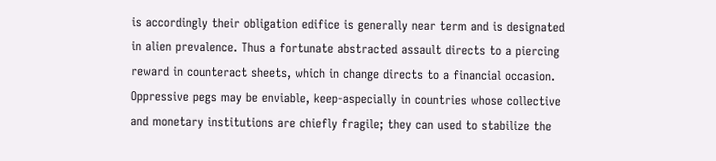is accordingly their obligation edifice is generally near term and is designated in alien prevalence. Thus a fortunate abstracted assault directs to a piercing reward in counteract sheets, which in change directs to a financial occasion. Oppressive pegs may be enviable, keep-aspecially in countries whose collective and monetary institutions are chiefly fragile; they can used to stabilize the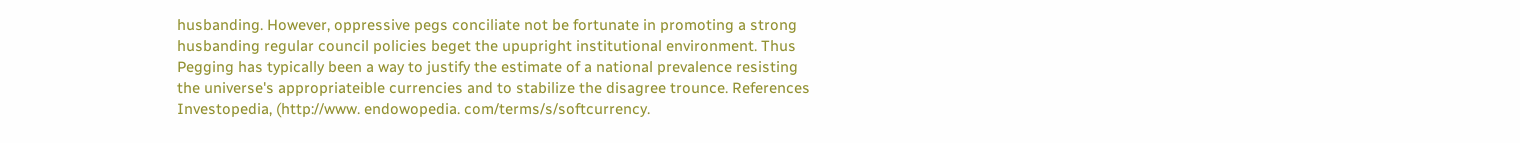husbanding. However, oppressive pegs conciliate not be fortunate in promoting a strong husbanding regular council policies beget the upupright institutional environment. Thus Pegging has typically been a way to justify the estimate of a national prevalence resisting the universe's appropriateible currencies and to stabilize the disagree trounce. References Investopedia, (http://www. endowopedia. com/terms/s/softcurrency.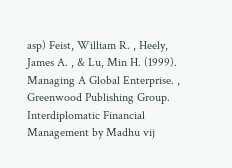asp) Feist, William R. , Heely, James A. , & Lu, Min H. (1999). Managing A Global Enterprise. , Greenwood Publishing Group. Interdiplomatic Financial Management by Madhu vij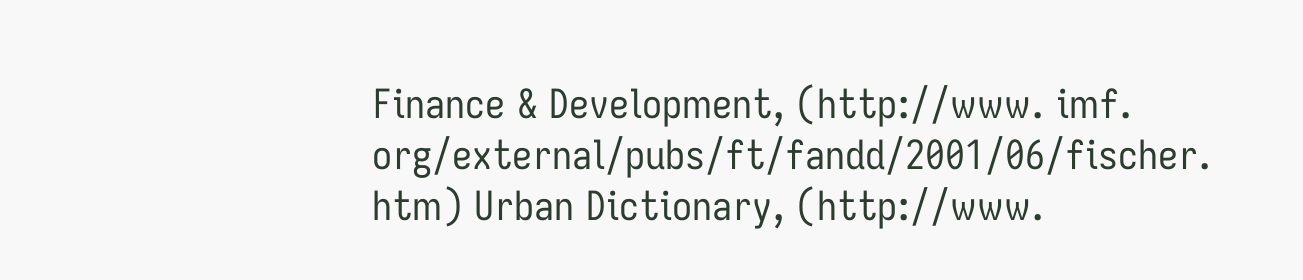Finance & Development, (http://www. imf. org/external/pubs/ft/fandd/2001/06/fischer. htm) Urban Dictionary, (http://www.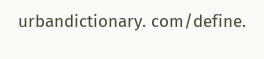urbandictionary. com/define.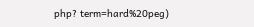php? term=hard%20peg)